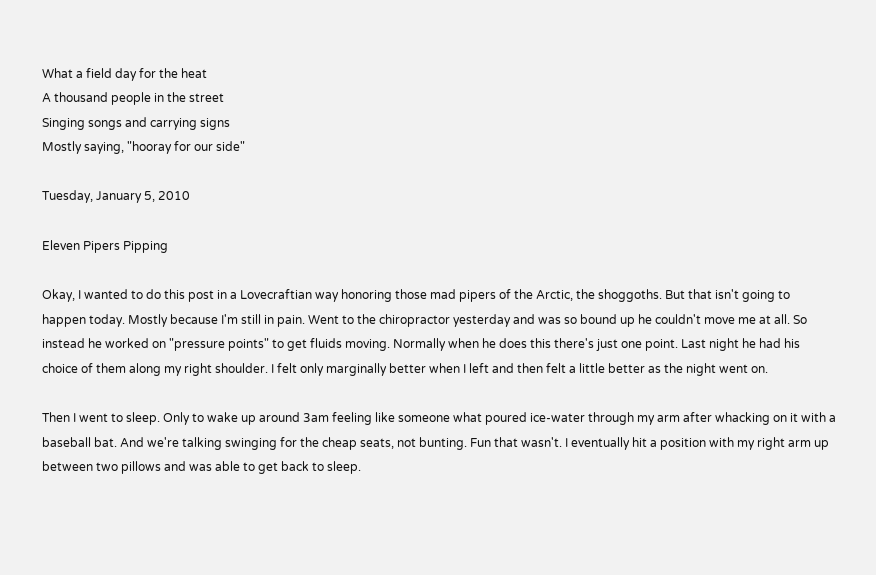What a field day for the heat
A thousand people in the street
Singing songs and carrying signs
Mostly saying, "hooray for our side"

Tuesday, January 5, 2010

Eleven Pipers Pipping

Okay, I wanted to do this post in a Lovecraftian way honoring those mad pipers of the Arctic, the shoggoths. But that isn't going to happen today. Mostly because I'm still in pain. Went to the chiropractor yesterday and was so bound up he couldn't move me at all. So instead he worked on "pressure points" to get fluids moving. Normally when he does this there's just one point. Last night he had his choice of them along my right shoulder. I felt only marginally better when I left and then felt a little better as the night went on.

Then I went to sleep. Only to wake up around 3am feeling like someone what poured ice-water through my arm after whacking on it with a baseball bat. And we're talking swinging for the cheap seats, not bunting. Fun that wasn't. I eventually hit a position with my right arm up between two pillows and was able to get back to sleep.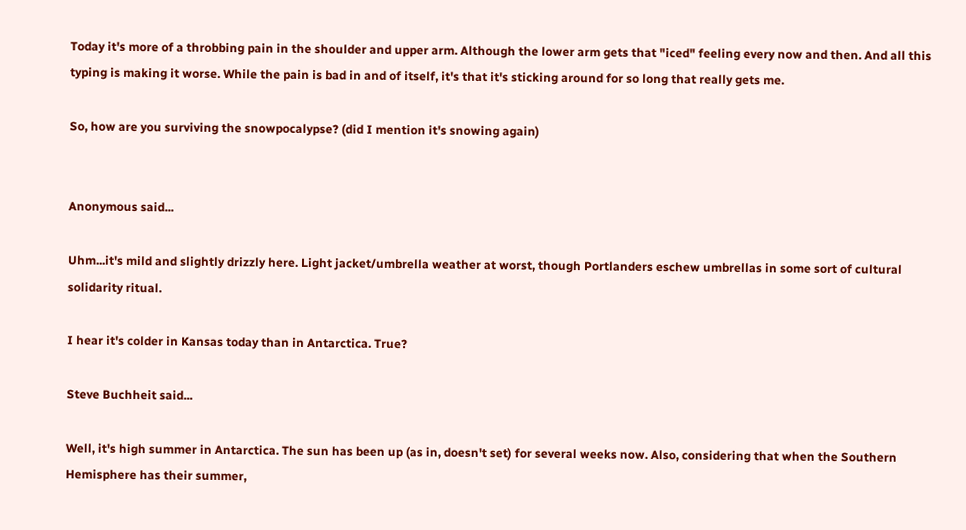Today it's more of a throbbing pain in the shoulder and upper arm. Although the lower arm gets that "iced" feeling every now and then. And all this typing is making it worse. While the pain is bad in and of itself, it's that it's sticking around for so long that really gets me.

So, how are you surviving the snowpocalypse? (did I mention it's snowing again)


Anonymous said...

Uhm...it's mild and slightly drizzly here. Light jacket/umbrella weather at worst, though Portlanders eschew umbrellas in some sort of cultural solidarity ritual.

I hear it's colder in Kansas today than in Antarctica. True?

Steve Buchheit said...

Well, it's high summer in Antarctica. The sun has been up (as in, doesn't set) for several weeks now. Also, considering that when the Southern Hemisphere has their summer,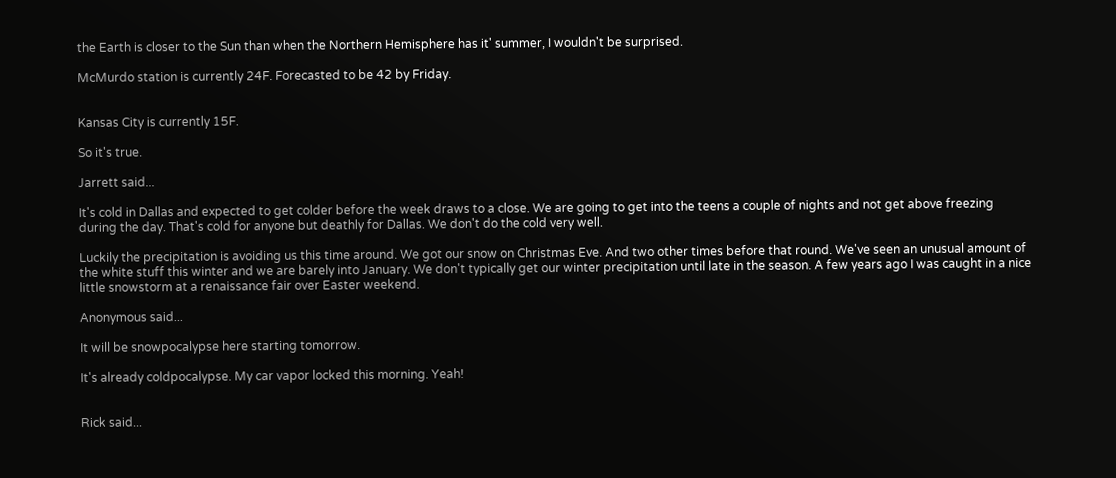the Earth is closer to the Sun than when the Northern Hemisphere has it' summer, I wouldn't be surprised.

McMurdo station is currently 24F. Forecasted to be 42 by Friday.


Kansas City is currently 15F.

So it's true.

Jarrett said...

It's cold in Dallas and expected to get colder before the week draws to a close. We are going to get into the teens a couple of nights and not get above freezing during the day. That's cold for anyone but deathly for Dallas. We don't do the cold very well.

Luckily the precipitation is avoiding us this time around. We got our snow on Christmas Eve. And two other times before that round. We've seen an unusual amount of the white stuff this winter and we are barely into January. We don't typically get our winter precipitation until late in the season. A few years ago I was caught in a nice little snowstorm at a renaissance fair over Easter weekend.

Anonymous said...

It will be snowpocalypse here starting tomorrow.

It's already coldpocalypse. My car vapor locked this morning. Yeah!


Rick said...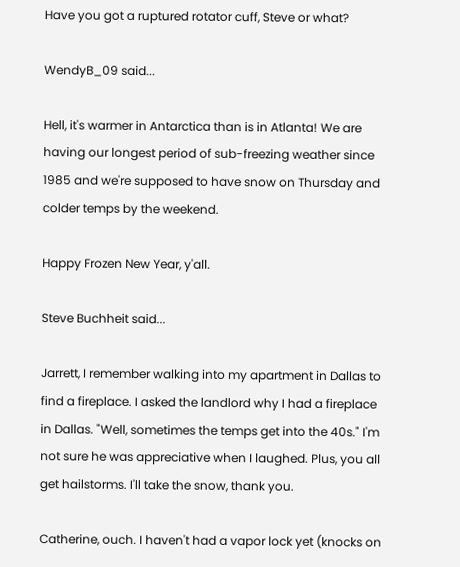Have you got a ruptured rotator cuff, Steve or what?

WendyB_09 said...

Hell, it's warmer in Antarctica than is in Atlanta! We are having our longest period of sub-freezing weather since 1985 and we're supposed to have snow on Thursday and colder temps by the weekend.

Happy Frozen New Year, y'all.

Steve Buchheit said...

Jarrett, I remember walking into my apartment in Dallas to find a fireplace. I asked the landlord why I had a fireplace in Dallas. "Well, sometimes the temps get into the 40s." I'm not sure he was appreciative when I laughed. Plus, you all get hailstorms. I'll take the snow, thank you.

Catherine, ouch. I haven't had a vapor lock yet (knocks on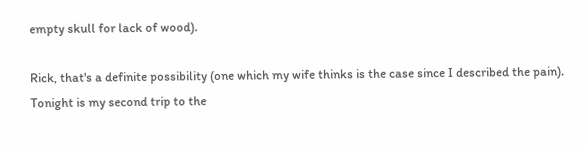empty skull for lack of wood).

Rick, that's a definite possibility (one which my wife thinks is the case since I described the pain). Tonight is my second trip to the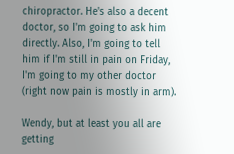chiropractor. He's also a decent doctor, so I'm going to ask him directly. Also, I'm going to tell him if I'm still in pain on Friday, I'm going to my other doctor (right now pain is mostly in arm).

Wendy, but at least you all are getting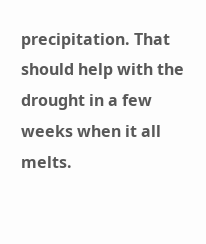precipitation. That should help with the drought in a few weeks when it all melts.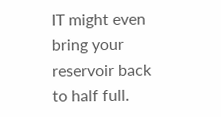IT might even bring your reservoir back to half full.